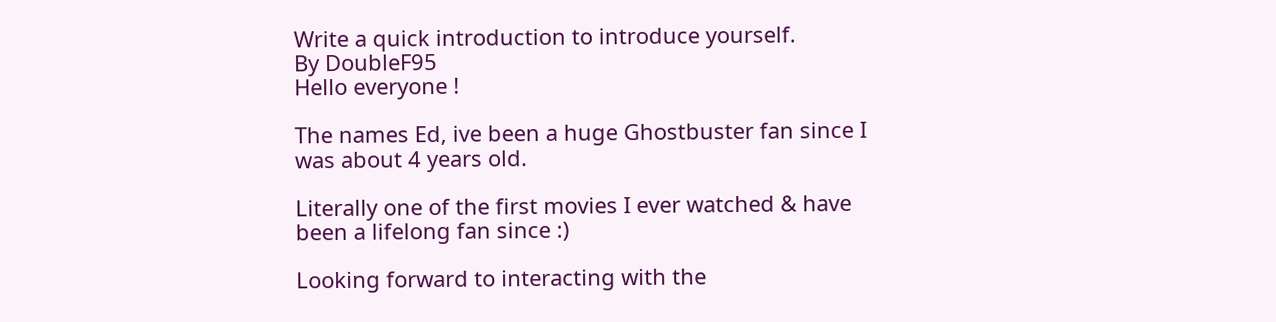Write a quick introduction to introduce yourself.
By DoubleF95
Hello everyone !

The names Ed, ive been a huge Ghostbuster fan since I was about 4 years old.

Literally one of the first movies I ever watched & have been a lifelong fan since :)

Looking forward to interacting with the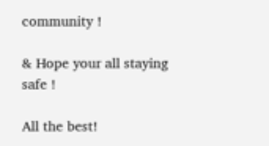community !

& Hope your all staying safe !

All the best!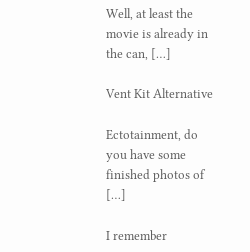Well, at least the movie is already in the can, […]

Vent Kit Alternative

Ectotainment, do you have some finished photos of […]

I remember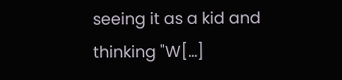seeing it as a kid and thinking "W[…]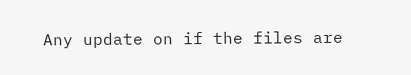Any update on if the files are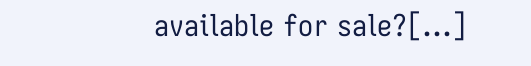available for sale?[…]